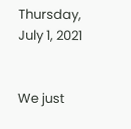Thursday, July 1, 2021


We just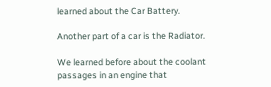learned about the Car Battery.

Another part of a car is the Radiator.

We learned before about the coolant passages in an engine that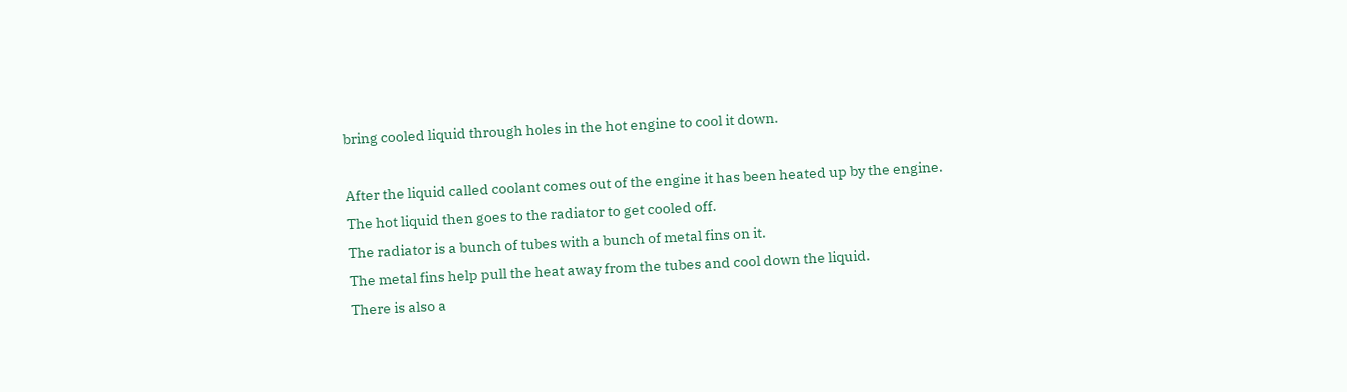bring cooled liquid through holes in the hot engine to cool it down.

After the liquid called coolant comes out of the engine it has been heated up by the engine.
The hot liquid then goes to the radiator to get cooled off.
The radiator is a bunch of tubes with a bunch of metal fins on it.
The metal fins help pull the heat away from the tubes and cool down the liquid.
There is also a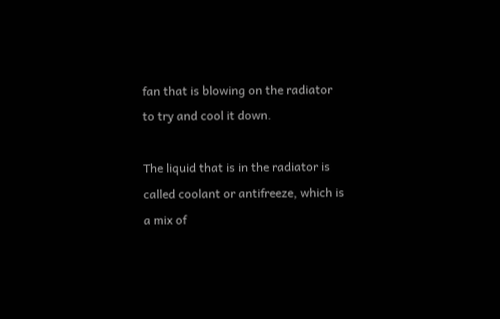fan that is blowing on the radiator to try and cool it down.

The liquid that is in the radiator is called coolant or antifreeze, which is a mix of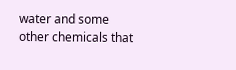water and some other chemicals that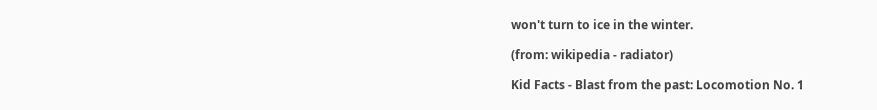won't turn to ice in the winter.

(from: wikipedia - radiator)

Kid Facts - Blast from the past: Locomotion No. 1